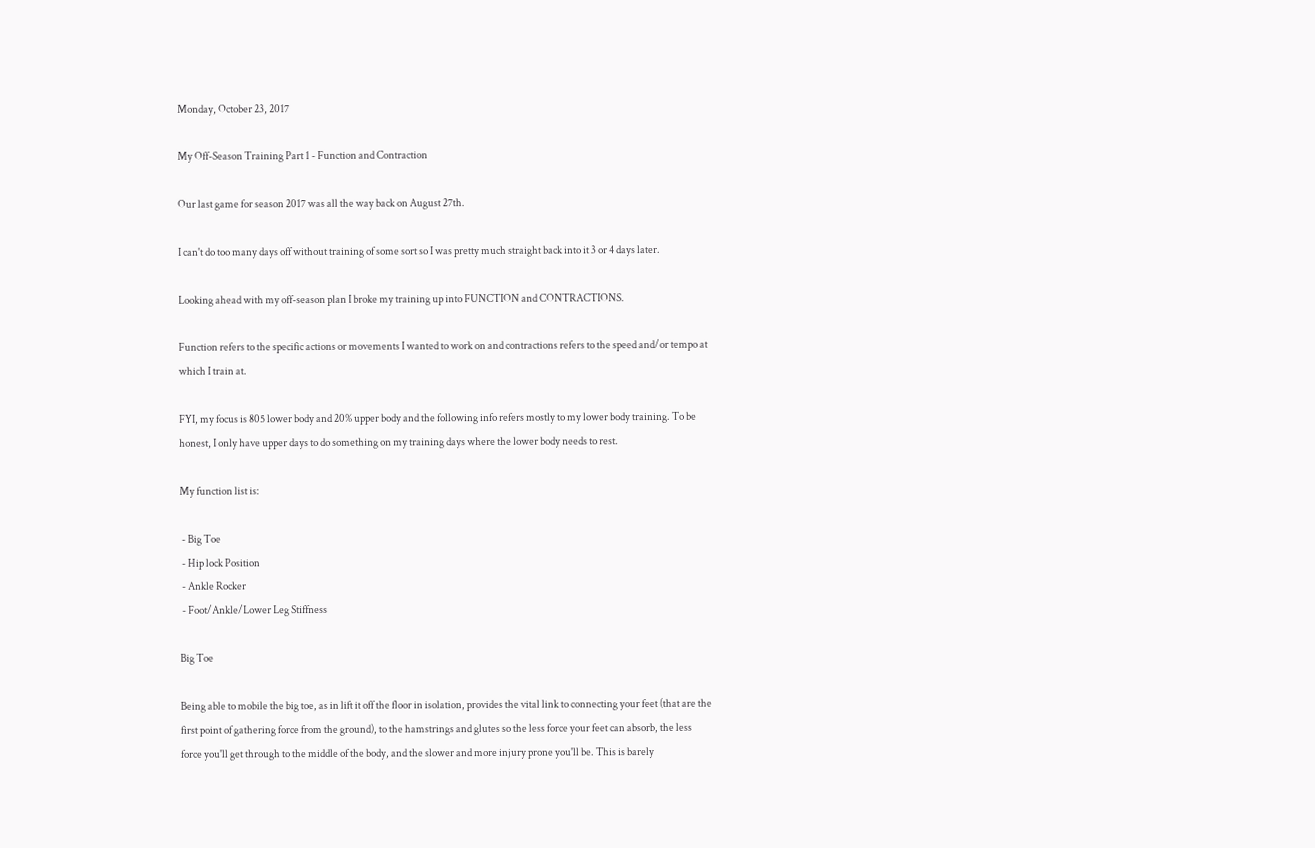Monday, October 23, 2017

My Off-Season Training Part 1 - Function and Contraction

Our last game for season 2017 was all the way back on August 27th.

I can't do too many days off without training of some sort so I was pretty much straight back into it 3 or 4 days later.

Looking ahead with my off-season plan I broke my training up into FUNCTION and CONTRACTIONS.

Function refers to the specific actions or movements I wanted to work on and contractions refers to the speed and/or tempo at which I train at.

FYI, my focus is 805 lower body and 20% upper body and the following info refers mostly to my lower body training. To be honest, I only have upper days to do something on my training days where the lower body needs to rest.

My function list is:

 - Big Toe
 - Hip lock Position
 - Ankle Rocker
 - Foot/Ankle/Lower Leg Stiffness

Big Toe

Being able to mobile the big toe, as in lift it off the floor in isolation, provides the vital link to connecting your feet (that are the first point of gathering force from the ground), to the hamstrings and glutes so the less force your feet can absorb, the less force you'll get through to the middle of the body, and the slower and more injury prone you'll be. This is barely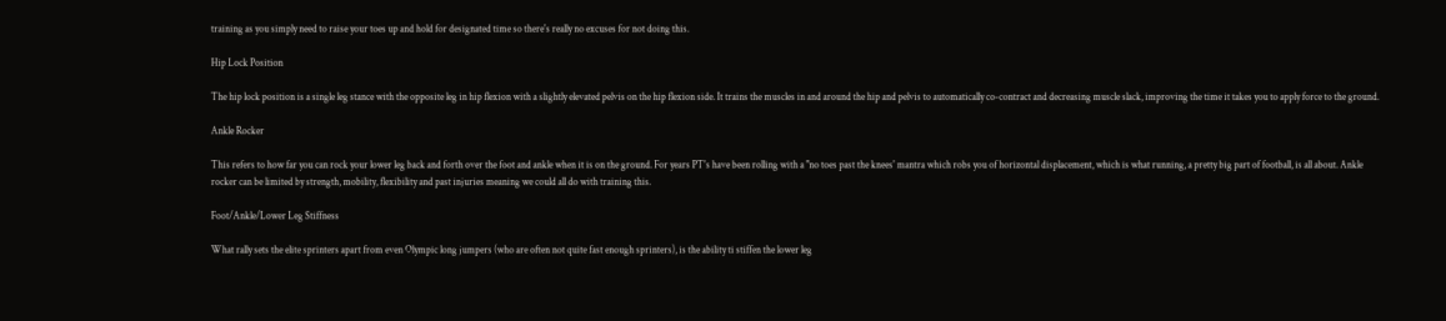training as you simply need to raise your toes up and hold for designated time so there's really no excuses for not doing this.

Hip Lock Position

The hip lock position is a single leg stance with the opposite leg in hip flexion with a slightly elevated pelvis on the hip flexion side. It trains the muscles in and around the hip and pelvis to automatically co-contract and decreasing muscle slack, improving the time it takes you to apply force to the ground.

Ankle Rocker

This refers to how far you can rock your lower leg back and forth over the foot and ankle when it is on the ground. For years PT's have been rolling with a "no toes past the knees' mantra which robs you of horizontal displacement, which is what running, a pretty big part of football, is all about. Ankle rocker can be limited by strength, mobility, flexibility and past injuries meaning we could all do with training this.

Foot/Ankle/Lower Leg Stiffness

What rally sets the elite sprinters apart from even Olympic long jumpers (who are often not quite fast enough sprinters), is the ability ti stiffen the lower leg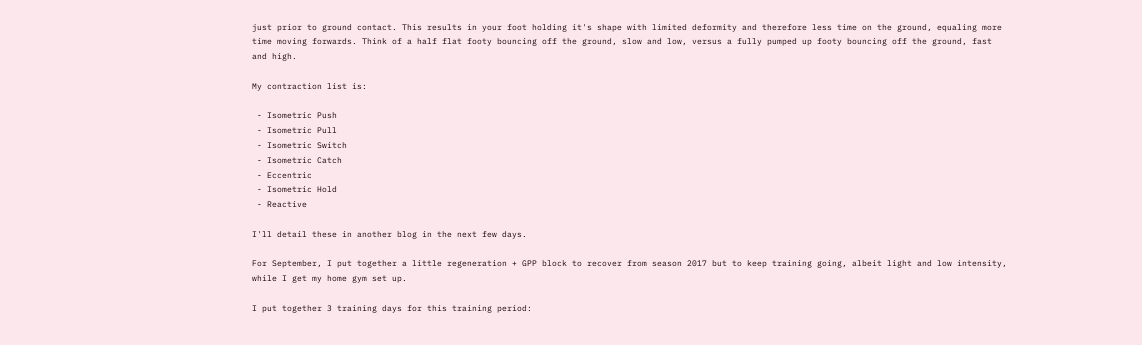just prior to ground contact. This results in your foot holding it's shape with limited deformity and therefore less time on the ground, equaling more time moving forwards. Think of a half flat footy bouncing off the ground, slow and low, versus a fully pumped up footy bouncing off the ground, fast and high.

My contraction list is:

 - Isometric Push
 - Isometric Pull
 - Isometric Switch
 - Isometric Catch
 - Eccentric
 - Isometric Hold
 - Reactive

I'll detail these in another blog in the next few days.

For September, I put together a little regeneration + GPP block to recover from season 2017 but to keep training going, albeit light and low intensity, while I get my home gym set up.

I put together 3 training days for this training period: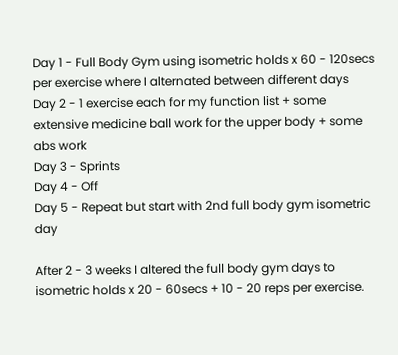Day 1 - Full Body Gym using isometric holds x 60 - 120secs per exercise where I alternated between different days
Day 2 - 1 exercise each for my function list + some extensive medicine ball work for the upper body + some abs work
Day 3 - Sprints
Day 4 - Off
Day 5 - Repeat but start with 2nd full body gym isometric day

After 2 - 3 weeks I altered the full body gym days to isometric holds x 20 - 60secs + 10 - 20 reps per exercise.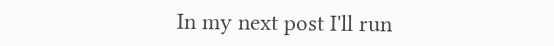In my next post I'll run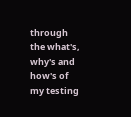through the what's, why's and how's of my testing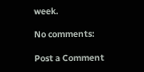week.

No comments:

Post a Comment